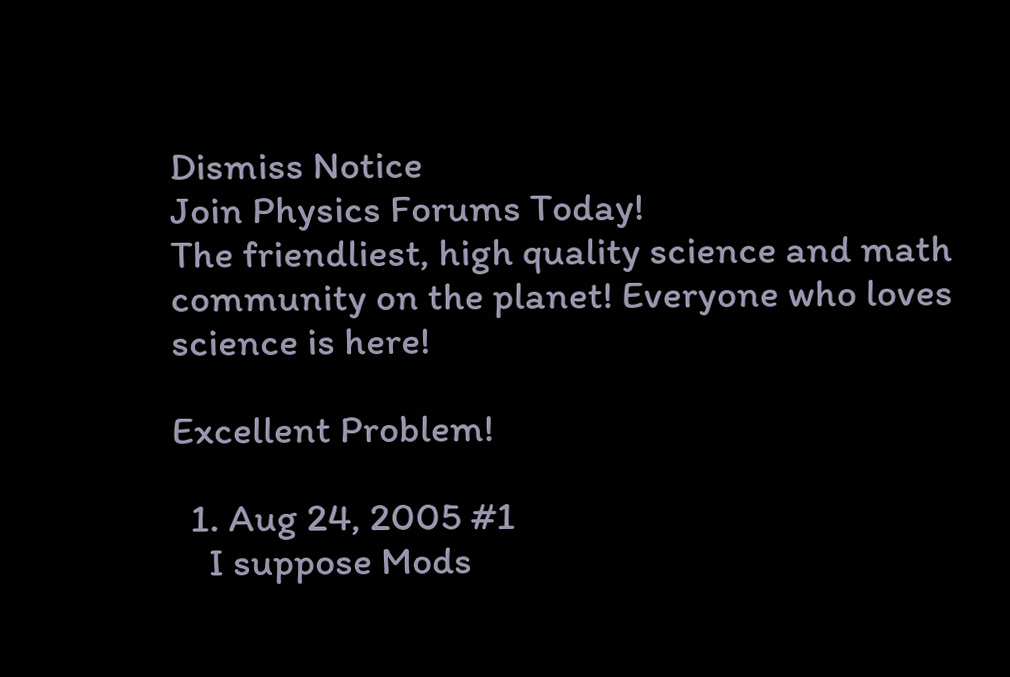Dismiss Notice
Join Physics Forums Today!
The friendliest, high quality science and math community on the planet! Everyone who loves science is here!

Excellent Problem!

  1. Aug 24, 2005 #1
    I suppose Mods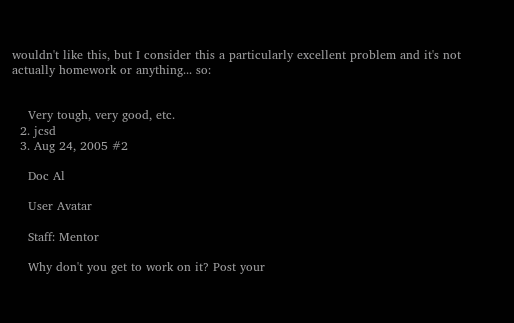wouldn't like this, but I consider this a particularly excellent problem and it's not actually homework or anything... so:


    Very tough, very good, etc.
  2. jcsd
  3. Aug 24, 2005 #2

    Doc Al

    User Avatar

    Staff: Mentor

    Why don't you get to work on it? Post your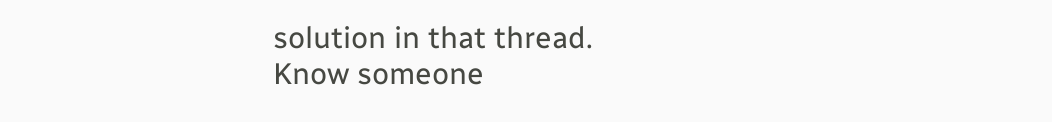solution in that thread.
Know someone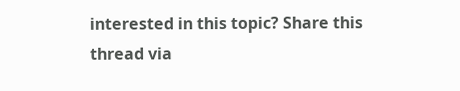interested in this topic? Share this thread via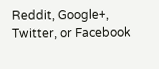Reddit, Google+, Twitter, or Facebook